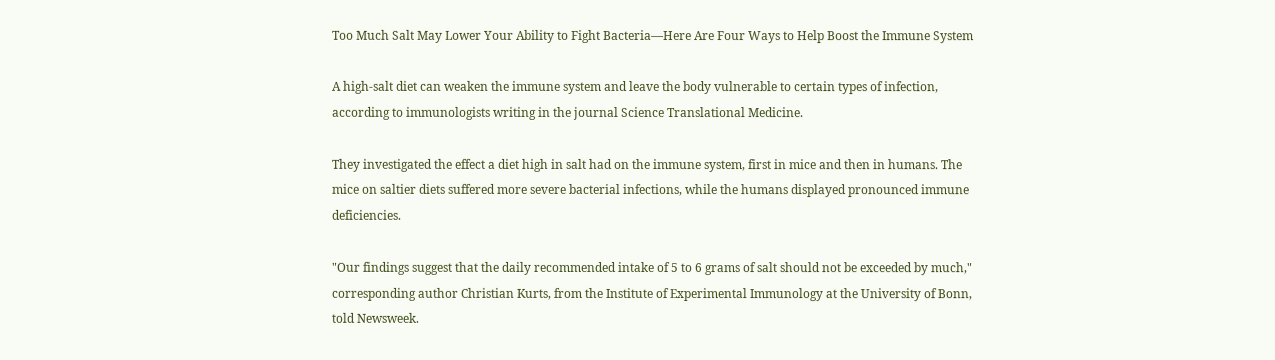Too Much Salt May Lower Your Ability to Fight Bacteria—Here Are Four Ways to Help Boost the Immune System

A high-salt diet can weaken the immune system and leave the body vulnerable to certain types of infection, according to immunologists writing in the journal Science Translational Medicine.

They investigated the effect a diet high in salt had on the immune system, first in mice and then in humans. The mice on saltier diets suffered more severe bacterial infections, while the humans displayed pronounced immune deficiencies.

"Our findings suggest that the daily recommended intake of 5 to 6 grams of salt should not be exceeded by much," corresponding author Christian Kurts, from the Institute of Experimental Immunology at the University of Bonn, told Newsweek.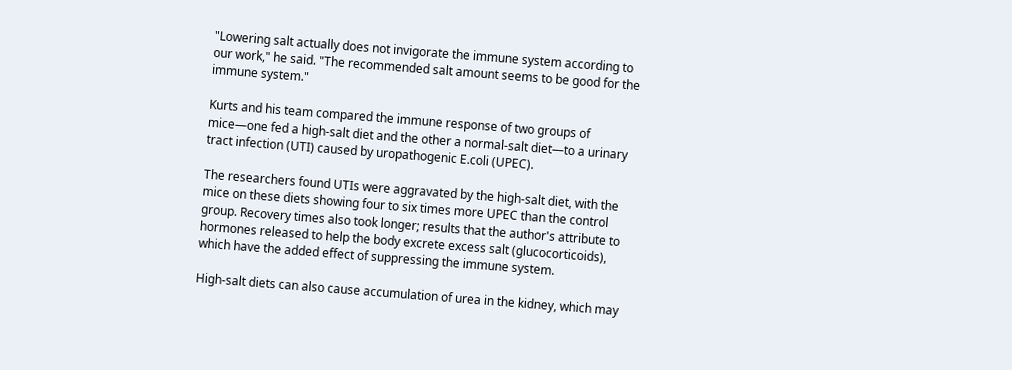"Lowering salt actually does not invigorate the immune system according to our work," he said. "The recommended salt amount seems to be good for the immune system."

Kurts and his team compared the immune response of two groups of mice—one fed a high-salt diet and the other a normal-salt diet—to a urinary tract infection (UTI) caused by uropathogenic E.coli (UPEC).

The researchers found UTIs were aggravated by the high-salt diet, with the mice on these diets showing four to six times more UPEC than the control group. Recovery times also took longer; results that the author's attribute to hormones released to help the body excrete excess salt (glucocorticoids), which have the added effect of suppressing the immune system.

High-salt diets can also cause accumulation of urea in the kidney, which may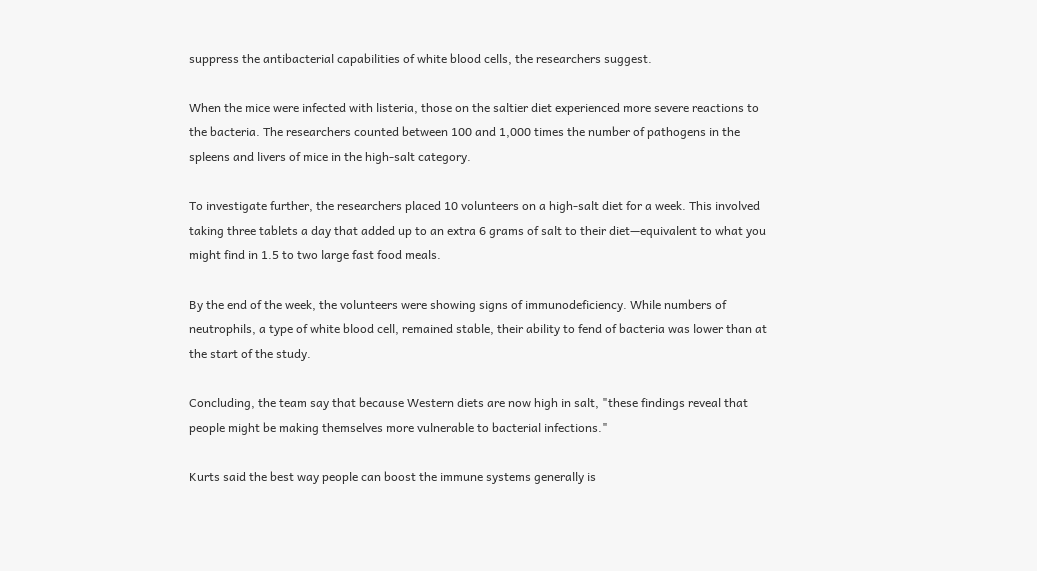suppress the antibacterial capabilities of white blood cells, the researchers suggest.

When the mice were infected with listeria, those on the saltier diet experienced more severe reactions to the bacteria. The researchers counted between 100 and 1,000 times the number of pathogens in the spleens and livers of mice in the high-salt category.

To investigate further, the researchers placed 10 volunteers on a high-salt diet for a week. This involved taking three tablets a day that added up to an extra 6 grams of salt to their diet—equivalent to what you might find in 1.5 to two large fast food meals.

By the end of the week, the volunteers were showing signs of immunodeficiency. While numbers of neutrophils, a type of white blood cell, remained stable, their ability to fend of bacteria was lower than at the start of the study.

Concluding, the team say that because Western diets are now high in salt, "these findings reveal that people might be making themselves more vulnerable to bacterial infections."

Kurts said the best way people can boost the immune systems generally is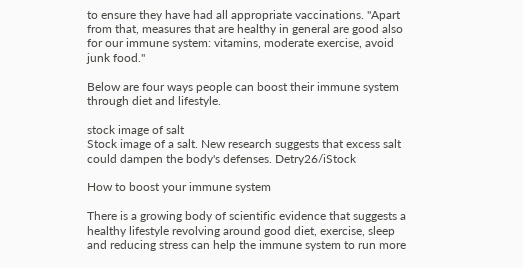to ensure they have had all appropriate vaccinations. "Apart from that, measures that are healthy in general are good also for our immune system: vitamins, moderate exercise, avoid junk food."

Below are four ways people can boost their immune system through diet and lifestyle.

stock image of salt
Stock image of a salt. New research suggests that excess salt could dampen the body's defenses. Detry26/iStock

How to boost your immune system

There is a growing body of scientific evidence that suggests a healthy lifestyle revolving around good diet, exercise, sleep and reducing stress can help the immune system to run more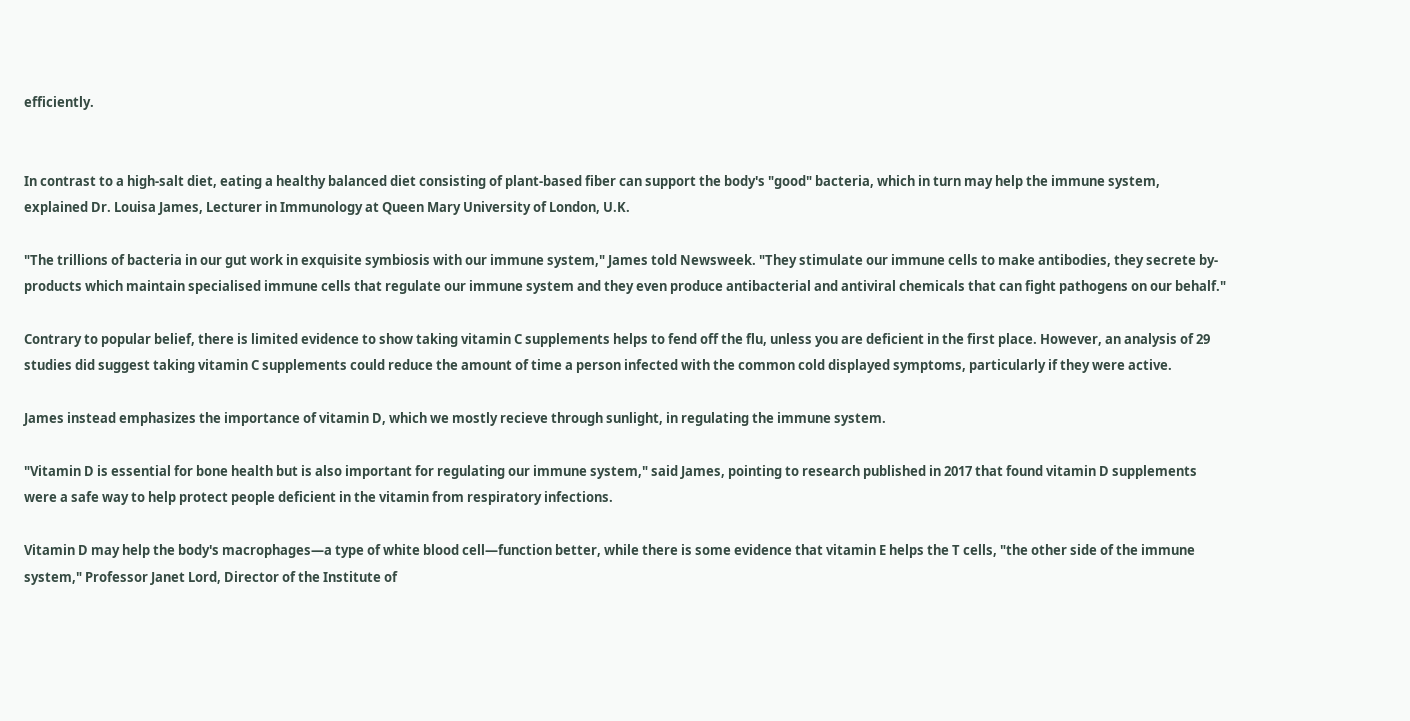efficiently.


In contrast to a high-salt diet, eating a healthy balanced diet consisting of plant-based fiber can support the body's "good" bacteria, which in turn may help the immune system, explained Dr. Louisa James, Lecturer in Immunology at Queen Mary University of London, U.K.

"The trillions of bacteria in our gut work in exquisite symbiosis with our immune system," James told Newsweek. "They stimulate our immune cells to make antibodies, they secrete by-products which maintain specialised immune cells that regulate our immune system and they even produce antibacterial and antiviral chemicals that can fight pathogens on our behalf."

Contrary to popular belief, there is limited evidence to show taking vitamin C supplements helps to fend off the flu, unless you are deficient in the first place. However, an analysis of 29 studies did suggest taking vitamin C supplements could reduce the amount of time a person infected with the common cold displayed symptoms, particularly if they were active.

James instead emphasizes the importance of vitamin D, which we mostly recieve through sunlight, in regulating the immune system.

"Vitamin D is essential for bone health but is also important for regulating our immune system," said James, pointing to research published in 2017 that found vitamin D supplements were a safe way to help protect people deficient in the vitamin from respiratory infections.

Vitamin D may help the body's macrophages—a type of white blood cell—function better, while there is some evidence that vitamin E helps the T cells, "the other side of the immune system," Professor Janet Lord, Director of the Institute of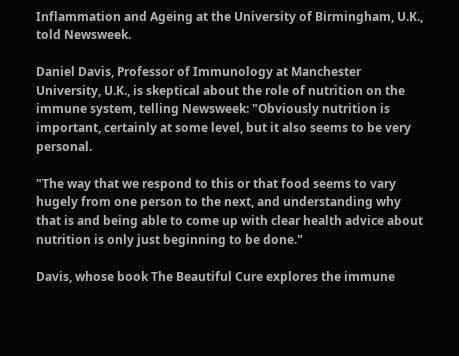Inflammation and Ageing at the University of Birmingham, U.K., told Newsweek.

Daniel Davis, Professor of Immunology at Manchester University, U.K., is skeptical about the role of nutrition on the immune system, telling Newsweek: "Obviously nutrition is important, certainly at some level, but it also seems to be very personal.

"The way that we respond to this or that food seems to vary hugely from one person to the next, and understanding why that is and being able to come up with clear health advice about nutrition is only just beginning to be done."

Davis, whose book The Beautiful Cure explores the immune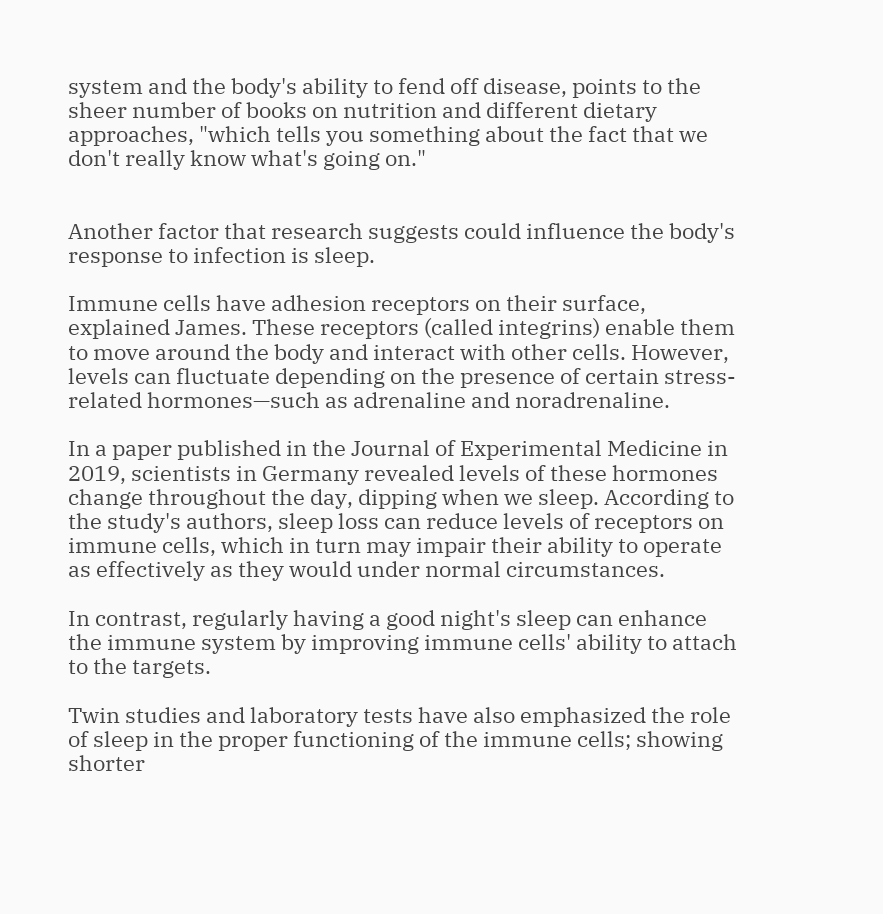system and the body's ability to fend off disease, points to the sheer number of books on nutrition and different dietary approaches, "which tells you something about the fact that we don't really know what's going on."


Another factor that research suggests could influence the body's response to infection is sleep.

Immune cells have adhesion receptors on their surface, explained James. These receptors (called integrins) enable them to move around the body and interact with other cells. However, levels can fluctuate depending on the presence of certain stress-related hormones—such as adrenaline and noradrenaline.

In a paper published in the Journal of Experimental Medicine in 2019, scientists in Germany revealed levels of these hormones change throughout the day, dipping when we sleep. According to the study's authors, sleep loss can reduce levels of receptors on immune cells, which in turn may impair their ability to operate as effectively as they would under normal circumstances.

In contrast, regularly having a good night's sleep can enhance the immune system by improving immune cells' ability to attach to the targets.

Twin studies and laboratory tests have also emphasized the role of sleep in the proper functioning of the immune cells; showing shorter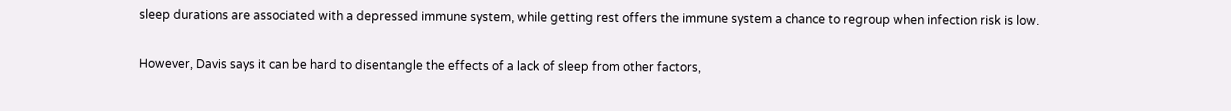sleep durations are associated with a depressed immune system, while getting rest offers the immune system a chance to regroup when infection risk is low.

However, Davis says it can be hard to disentangle the effects of a lack of sleep from other factors,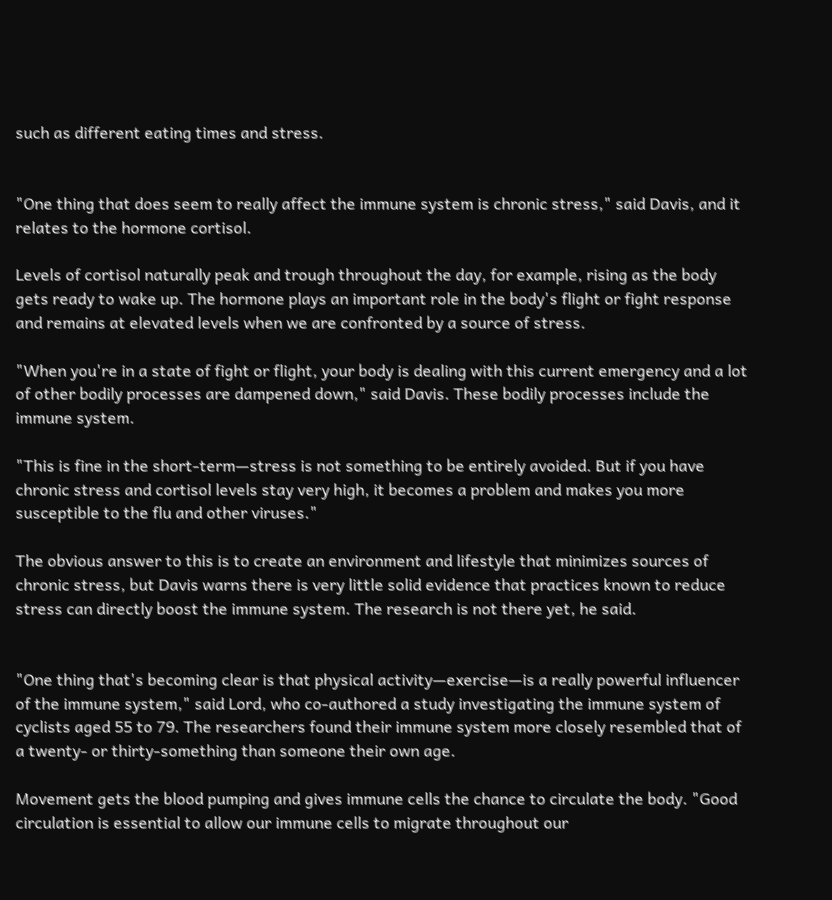such as different eating times and stress.


"One thing that does seem to really affect the immune system is chronic stress," said Davis, and it relates to the hormone cortisol.

Levels of cortisol naturally peak and trough throughout the day, for example, rising as the body gets ready to wake up. The hormone plays an important role in the body's flight or fight response and remains at elevated levels when we are confronted by a source of stress.

"When you're in a state of fight or flight, your body is dealing with this current emergency and a lot of other bodily processes are dampened down," said Davis. These bodily processes include the immune system.

"This is fine in the short-term—stress is not something to be entirely avoided. But if you have chronic stress and cortisol levels stay very high, it becomes a problem and makes you more susceptible to the flu and other viruses."

The obvious answer to this is to create an environment and lifestyle that minimizes sources of chronic stress, but Davis warns there is very little solid evidence that practices known to reduce stress can directly boost the immune system. The research is not there yet, he said.


"One thing that's becoming clear is that physical activity—exercise—is a really powerful influencer of the immune system," said Lord, who co-authored a study investigating the immune system of cyclists aged 55 to 79. The researchers found their immune system more closely resembled that of a twenty- or thirty-something than someone their own age.

Movement gets the blood pumping and gives immune cells the chance to circulate the body. "Good circulation is essential to allow our immune cells to migrate throughout our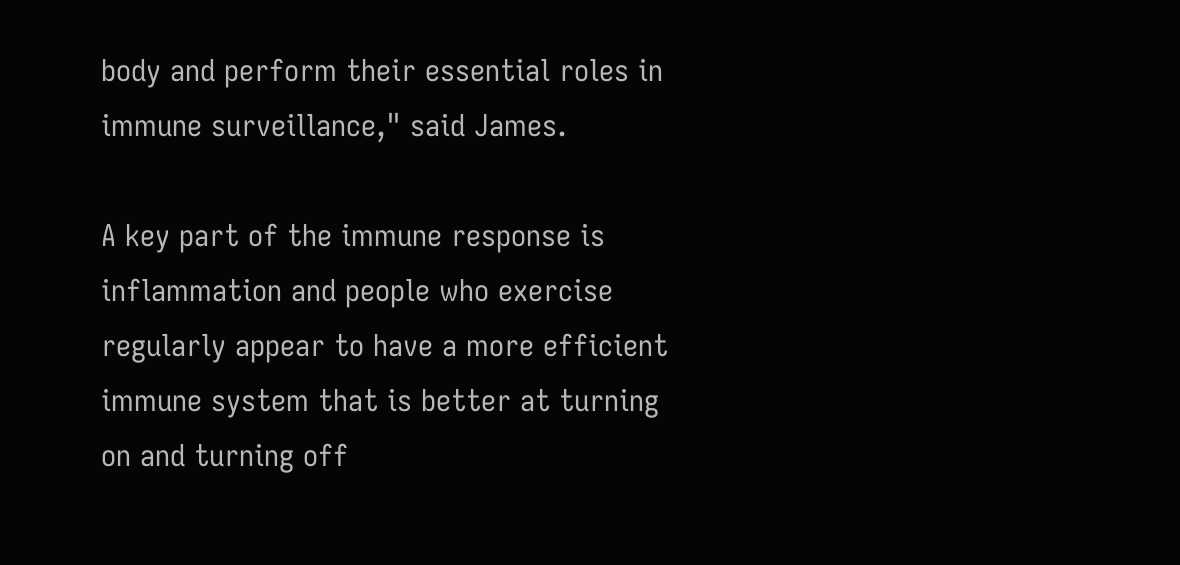body and perform their essential roles in immune surveillance," said James.

A key part of the immune response is inflammation and people who exercise regularly appear to have a more efficient immune system that is better at turning on and turning off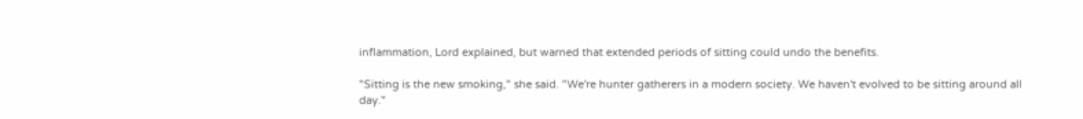inflammation, Lord explained, but warned that extended periods of sitting could undo the benefits.

"Sitting is the new smoking," she said. "We're hunter gatherers in a modern society. We haven't evolved to be sitting around all day."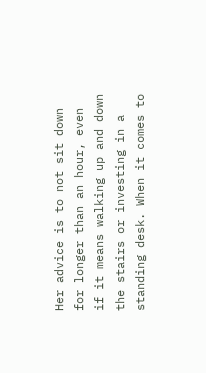Her advice is to not sit down for longer than an hour, even if it means walking up and down the stairs or investing in a standing desk. When it comes to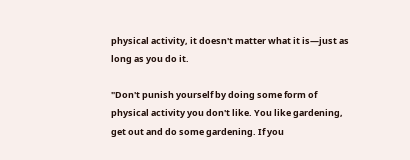physical activity, it doesn't matter what it is—just as long as you do it.

"Don't punish yourself by doing some form of physical activity you don't like. You like gardening, get out and do some gardening. If you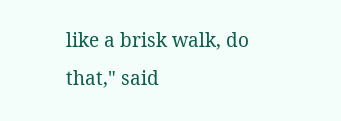like a brisk walk, do that," said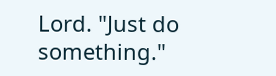Lord. "Just do something."